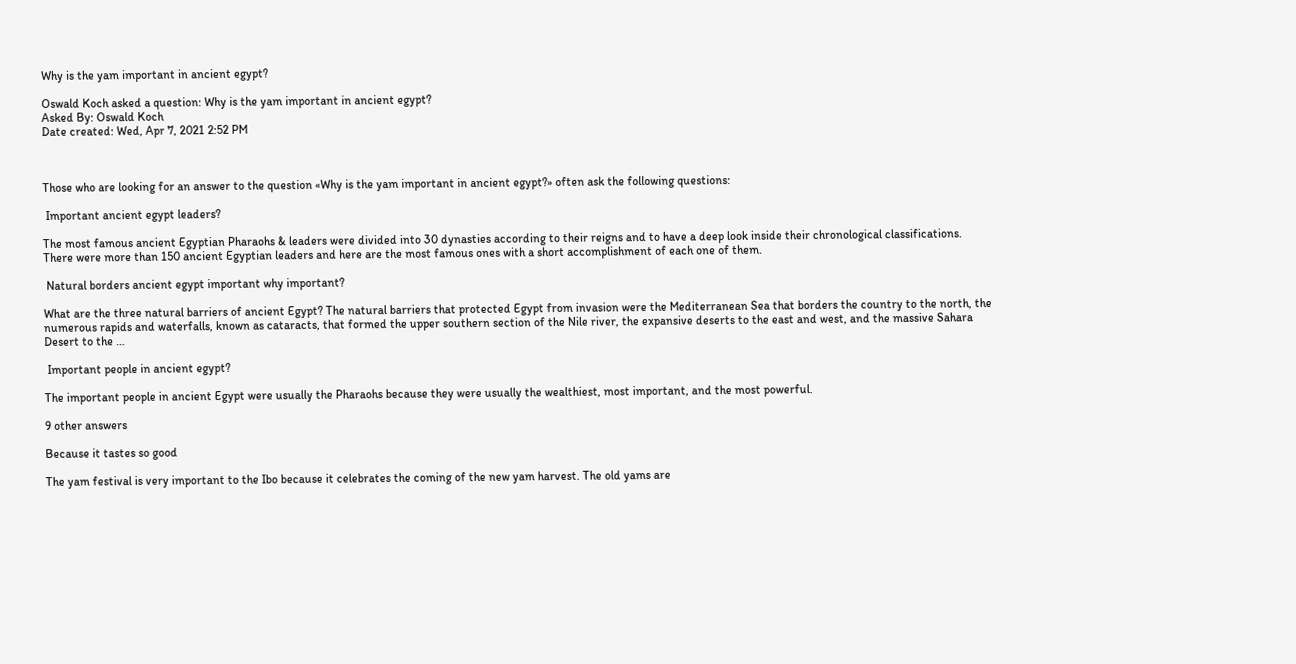Why is the yam important in ancient egypt?

Oswald Koch asked a question: Why is the yam important in ancient egypt?
Asked By: Oswald Koch
Date created: Wed, Apr 7, 2021 2:52 PM



Those who are looking for an answer to the question «Why is the yam important in ancient egypt?» often ask the following questions:

 Important ancient egypt leaders?

The most famous ancient Egyptian Pharaohs & leaders were divided into 30 dynasties according to their reigns and to have a deep look inside their chronological classifications. There were more than 150 ancient Egyptian leaders and here are the most famous ones with a short accomplishment of each one of them.

 Natural borders ancient egypt important why important?

What are the three natural barriers of ancient Egypt? The natural barriers that protected Egypt from invasion were the Mediterranean Sea that borders the country to the north, the numerous rapids and waterfalls, known as cataracts, that formed the upper southern section of the Nile river, the expansive deserts to the east and west, and the massive Sahara Desert to the …

 Important people in ancient egypt?

The important people in ancient Egypt were usually the Pharaohs because they were usually the wealthiest, most important, and the most powerful.

9 other answers

Because it tastes so good

The yam festival is very important to the Ibo because it celebrates the coming of the new yam harvest. The old yams are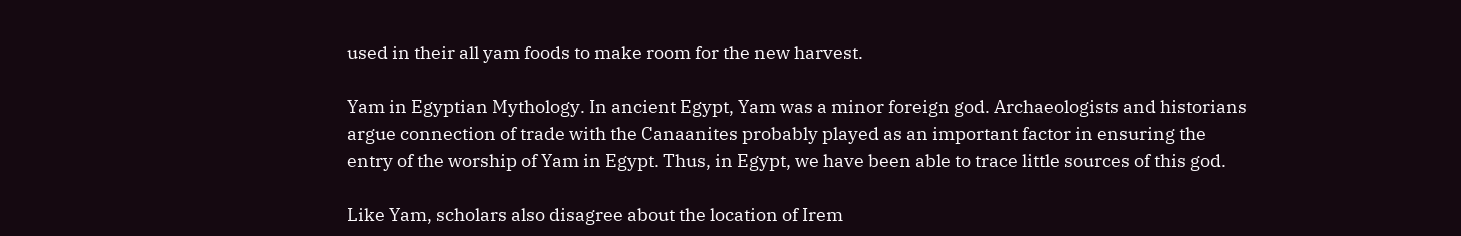used in their all yam foods to make room for the new harvest.

Yam in Egyptian Mythology. In ancient Egypt, Yam was a minor foreign god. Archaeologists and historians argue connection of trade with the Canaanites probably played as an important factor in ensuring the entry of the worship of Yam in Egypt. Thus, in Egypt, we have been able to trace little sources of this god.

Like Yam, scholars also disagree about the location of Irem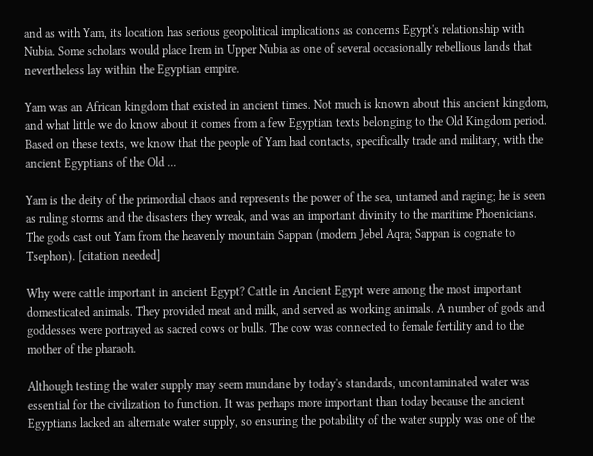and as with Yam, its location has serious geopolitical implications as concerns Egypt's relationship with Nubia. Some scholars would place Irem in Upper Nubia as one of several occasionally rebellious lands that nevertheless lay within the Egyptian empire.

Yam was an African kingdom that existed in ancient times. Not much is known about this ancient kingdom, and what little we do know about it comes from a few Egyptian texts belonging to the Old Kingdom period. Based on these texts, we know that the people of Yam had contacts, specifically trade and military, with the ancient Egyptians of the Old ...

Yam is the deity of the primordial chaos and represents the power of the sea, untamed and raging; he is seen as ruling storms and the disasters they wreak, and was an important divinity to the maritime Phoenicians. The gods cast out Yam from the heavenly mountain Sappan (modern Jebel Aqra; Sappan is cognate to Tsephon). [citation needed]

Why were cattle important in ancient Egypt? Cattle in Ancient Egypt were among the most important domesticated animals. They provided meat and milk, and served as working animals. A number of gods and goddesses were portrayed as sacred cows or bulls. The cow was connected to female fertility and to the mother of the pharaoh.

Although testing the water supply may seem mundane by today's standards, uncontaminated water was essential for the civilization to function. It was perhaps more important than today because the ancient Egyptians lacked an alternate water supply, so ensuring the potability of the water supply was one of the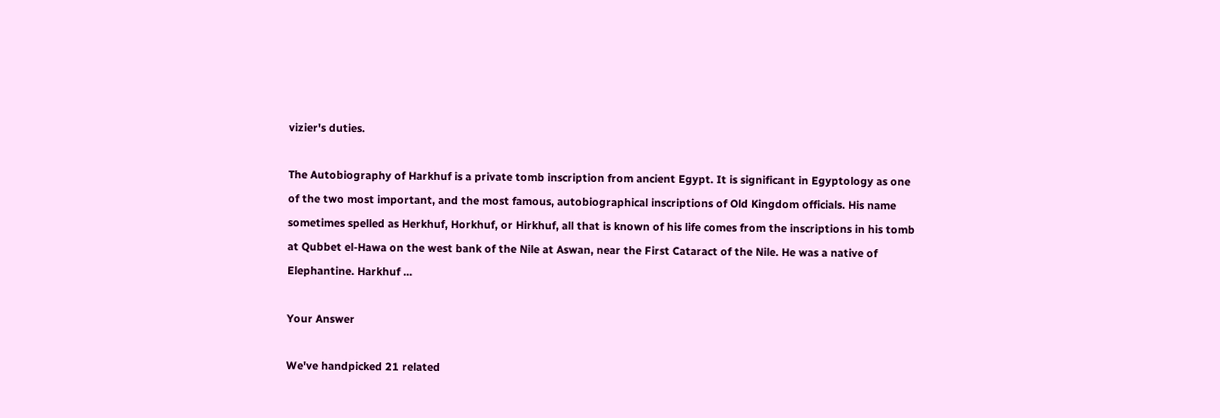vizier's duties.

The Autobiography of Harkhuf is a private tomb inscription from ancient Egypt. It is significant in Egyptology as one of the two most important, and the most famous, autobiographical inscriptions of Old Kingdom officials. His name sometimes spelled as Herkhuf, Horkhuf, or Hirkhuf, all that is known of his life comes from the inscriptions in his tomb at Qubbet el-Hawa on the west bank of the Nile at Aswan, near the First Cataract of the Nile. He was a native of Elephantine. Harkhuf ...

Your Answer

We've handpicked 21 related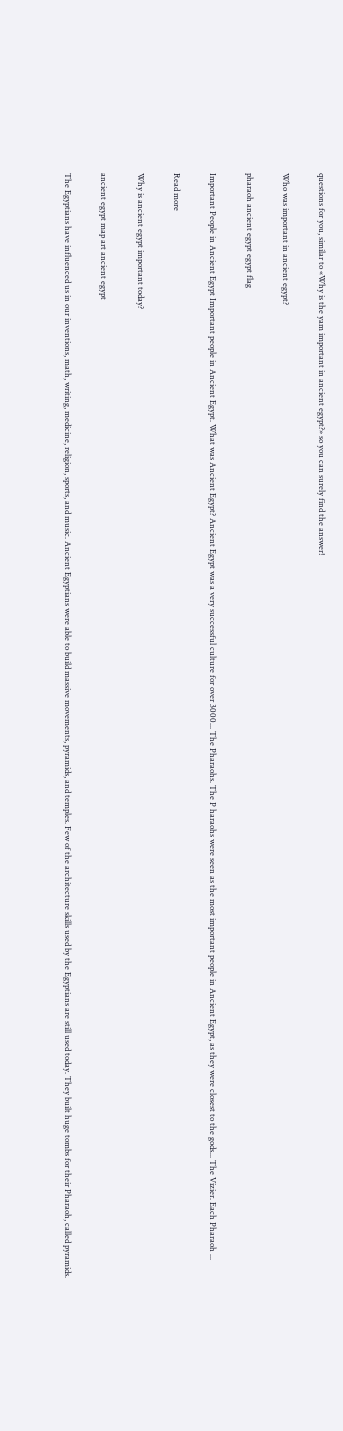questions for you, similar to «Why is the yam important in ancient egypt?» so you can surely find the answer!

Who was important in ancient egypt?

pharaoh ancient egypt egypt flag

Important People in Ancient Egypt Important people in Ancient Egypt. What was Ancient Egypt? Ancient Egypt was a very successful culture for over 3000... The Pharaohs. The P haraohs were seen as the most important people in Ancient Egypt, as they were closest to the gods... The Vizier. Each Pharaoh ...

Read more

Why is ancient egypt important today?

ancient egypt map art ancient egypt

The Egyptians have influenced us in our inventions, math, writing, medicine, religion, sports, and music. Ancient Egyptians were able to build massive movements, pyramids, and temples. Few of the architecture skills used by the Egyptians are still used today. They built huge tombs for their Pharaoh, called pyramids.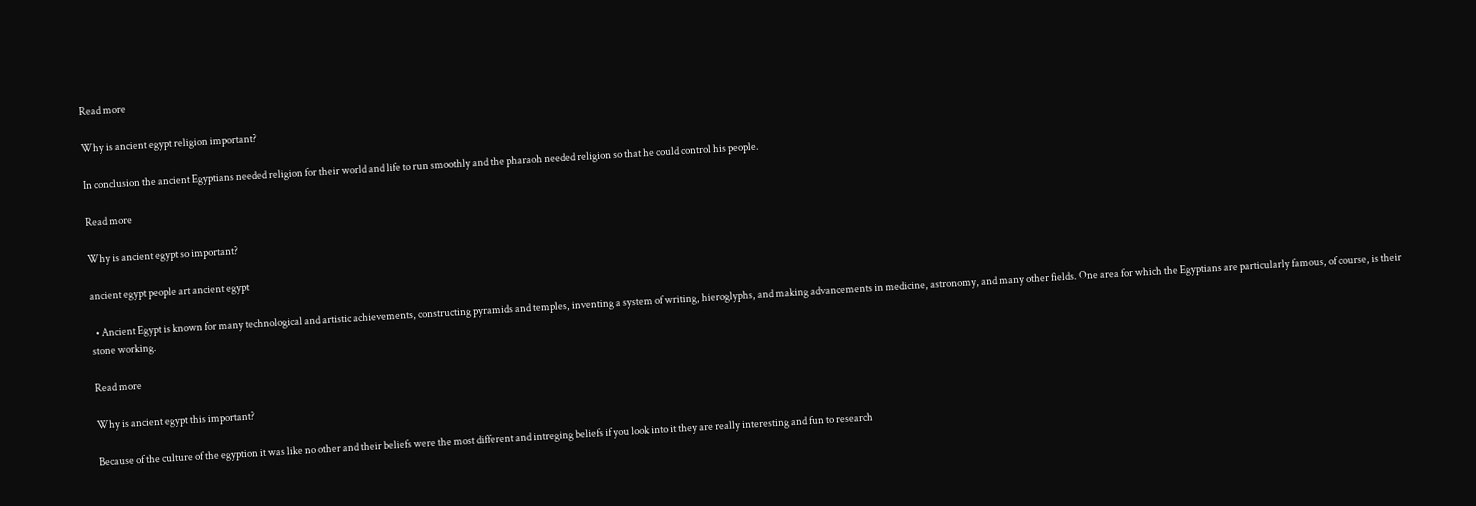Read more

Why is ancient egypt religion important?

In conclusion the ancient Egyptians needed religion for their world and life to run smoothly and the pharaoh needed religion so that he could control his people.

Read more

Why is ancient egypt so important?

ancient egypt people art ancient egypt

  • Ancient Egypt is known for many technological and artistic achievements, constructing pyramids and temples, inventing a system of writing, hieroglyphs, and making advancements in medicine, astronomy, and many other fields. One area for which the Egyptians are particularly famous, of course, is their stone working.

Read more

Why is ancient egypt this important?

Because of the culture of the egyption it was like no other and their beliefs were the most different and intreging beliefs if you look into it they are really interesting and fun to research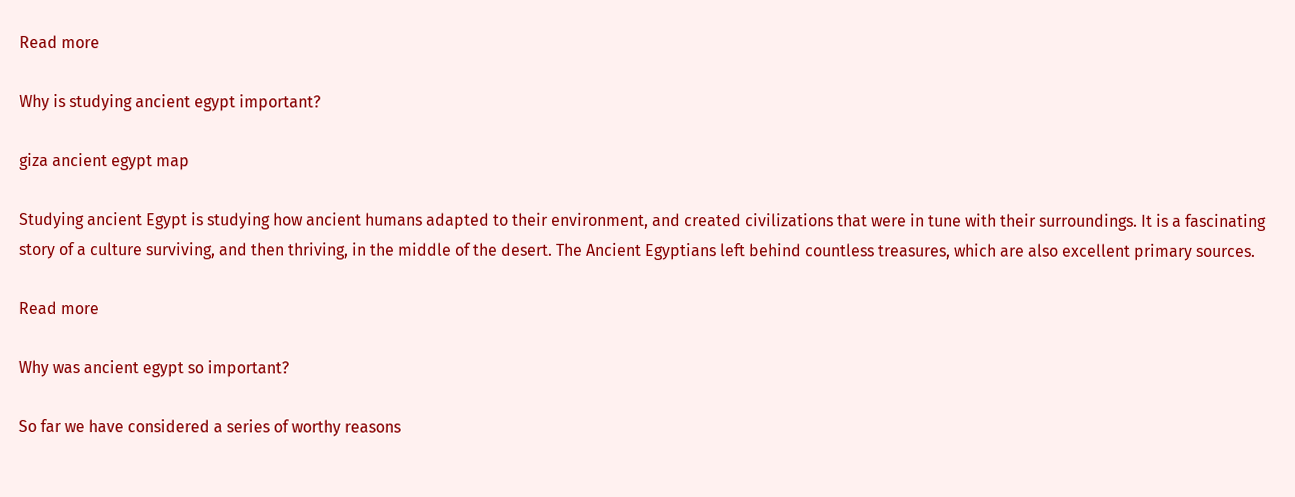Read more

Why is studying ancient egypt important?

giza ancient egypt map

Studying ancient Egypt is studying how ancient humans adapted to their environment, and created civilizations that were in tune with their surroundings. It is a fascinating story of a culture surviving, and then thriving, in the middle of the desert. The Ancient Egyptians left behind countless treasures, which are also excellent primary sources.

Read more

Why was ancient egypt so important?

So far we have considered a series of worthy reasons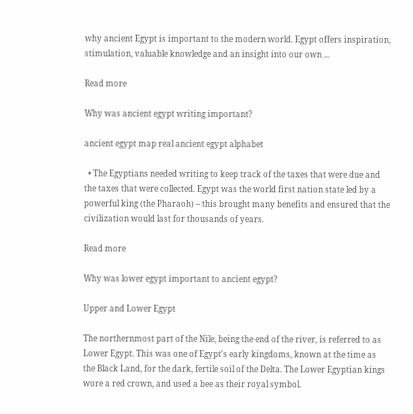why ancient Egypt is important to the modern world. Egypt offers inspiration, stimulation, valuable knowledge and an insight into our own ...

Read more

Why was ancient egypt writing important?

ancient egypt map real ancient egypt alphabet

  • The Egyptians needed writing to keep track of the taxes that were due and the taxes that were collected. Egypt was the world first nation state led by a powerful king (the Pharaoh) – this brought many benefits and ensured that the civilization would last for thousands of years.

Read more

Why was lower egypt important to ancient egypt?

Upper and Lower Egypt

The northernmost part of the Nile, being the end of the river, is referred to as Lower Egypt. This was one of Egypt's early kingdoms, known at the time as the Black Land, for the dark, fertile soil of the Delta. The Lower Egyptian kings wore a red crown, and used a bee as their royal symbol.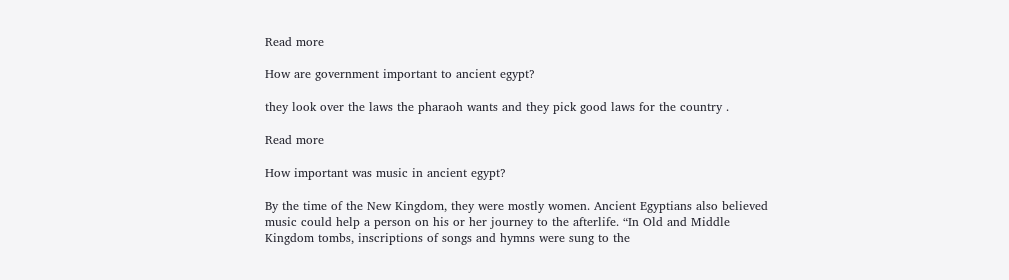Read more

How are government important to ancient egypt?

they look over the laws the pharaoh wants and they pick good laws for the country .

Read more

How important was music in ancient egypt?

By the time of the New Kingdom, they were mostly women. Ancient Egyptians also believed music could help a person on his or her journey to the afterlife. “In Old and Middle Kingdom tombs, inscriptions of songs and hymns were sung to the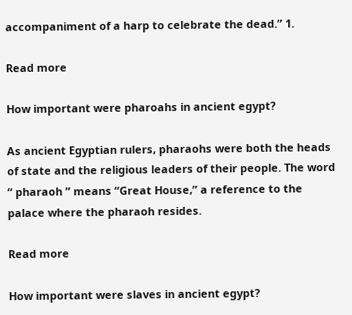accompaniment of a harp to celebrate the dead.” 1.

Read more

How important were pharoahs in ancient egypt?

As ancient Egyptian rulers, pharaohs were both the heads of state and the religious leaders of their people. The word “ pharaoh ” means “Great House,” a reference to the palace where the pharaoh resides.

Read more

How important were slaves in ancient egypt?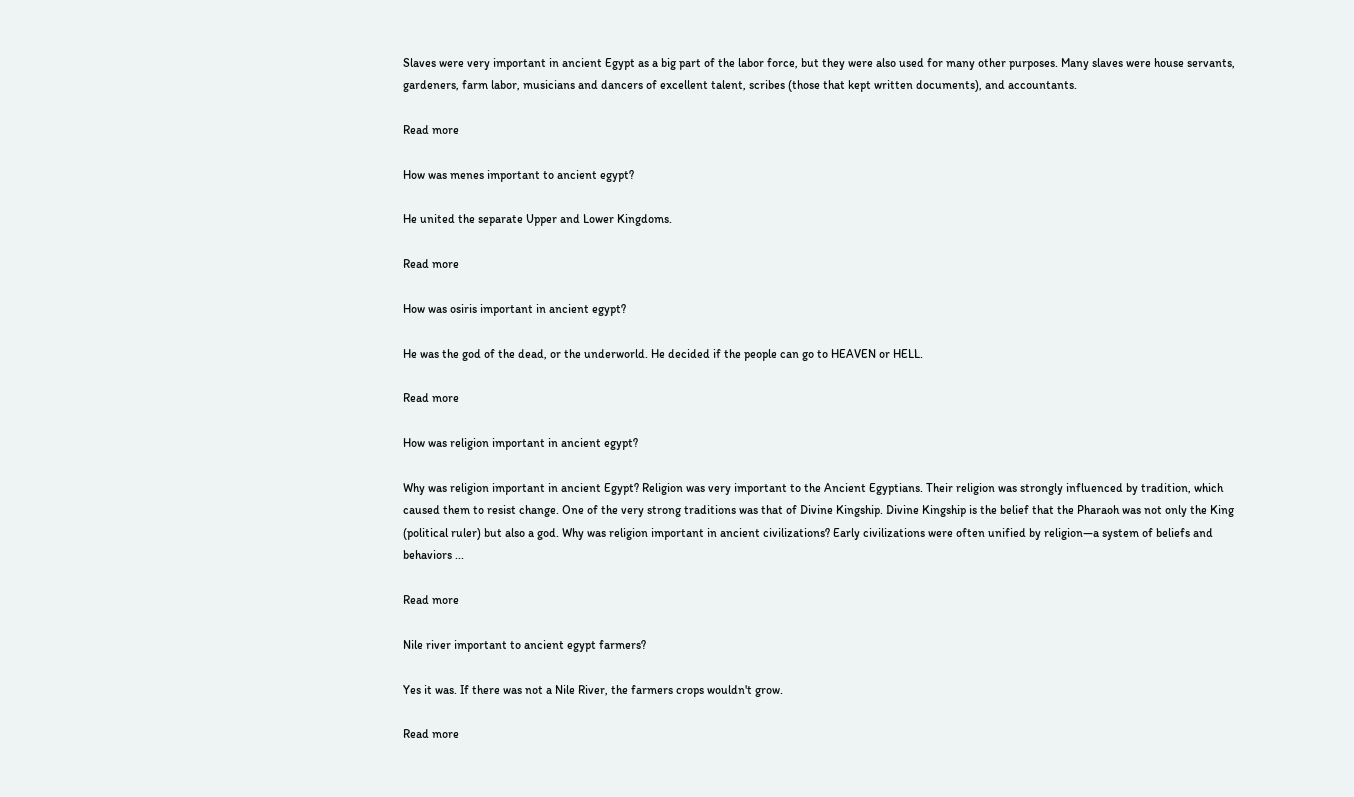Slaves were very important in ancient Egypt as a big part of the labor force, but they were also used for many other purposes. Many slaves were house servants, gardeners, farm labor, musicians and dancers of excellent talent, scribes (those that kept written documents), and accountants.

Read more

How was menes important to ancient egypt?

He united the separate Upper and Lower Kingdoms.

Read more

How was osiris important in ancient egypt?

He was the god of the dead, or the underworld. He decided if the people can go to HEAVEN or HELL.

Read more

How was religion important in ancient egypt?

Why was religion important in ancient Egypt? Religion was very important to the Ancient Egyptians. Their religion was strongly influenced by tradition, which caused them to resist change. One of the very strong traditions was that of Divine Kingship. Divine Kingship is the belief that the Pharaoh was not only the King (political ruler) but also a god. Why was religion important in ancient civilizations? Early civilizations were often unified by religion—a system of beliefs and behaviors ...

Read more

Nile river important to ancient egypt farmers?

Yes it was. If there was not a Nile River, the farmers crops wouldn't grow.

Read more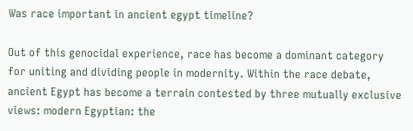Was race important in ancient egypt timeline?

Out of this genocidal experience, race has become a dominant category for uniting and dividing people in modernity. Within the race debate, ancient Egypt has become a terrain contested by three mutually exclusive views: modern Egyptian: the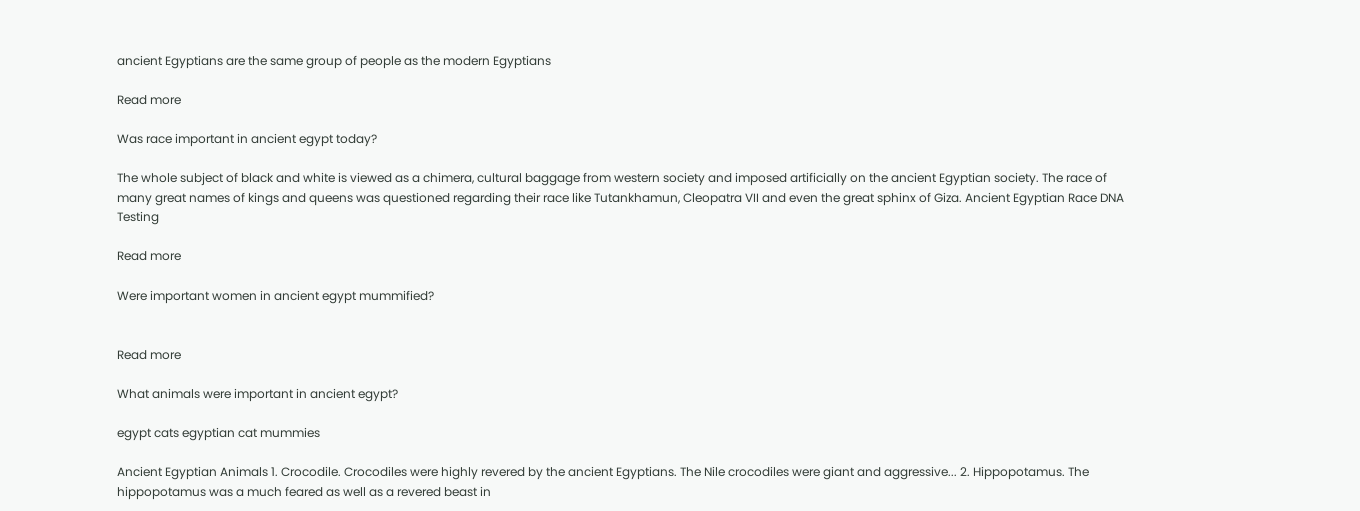ancient Egyptians are the same group of people as the modern Egyptians

Read more

Was race important in ancient egypt today?

The whole subject of black and white is viewed as a chimera, cultural baggage from western society and imposed artificially on the ancient Egyptian society. The race of many great names of kings and queens was questioned regarding their race like Tutankhamun, Cleopatra VII and even the great sphinx of Giza. Ancient Egyptian Race DNA Testing

Read more

Were important women in ancient egypt mummified?


Read more

What animals were important in ancient egypt?

egypt cats egyptian cat mummies

Ancient Egyptian Animals 1. Crocodile. Crocodiles were highly revered by the ancient Egyptians. The Nile crocodiles were giant and aggressive... 2. Hippopotamus. The hippopotamus was a much feared as well as a revered beast in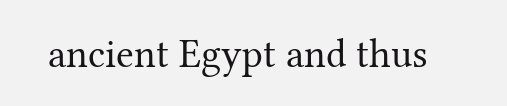ancient Egypt and thus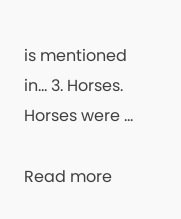is mentioned in... 3. Horses. Horses were ...

Read more